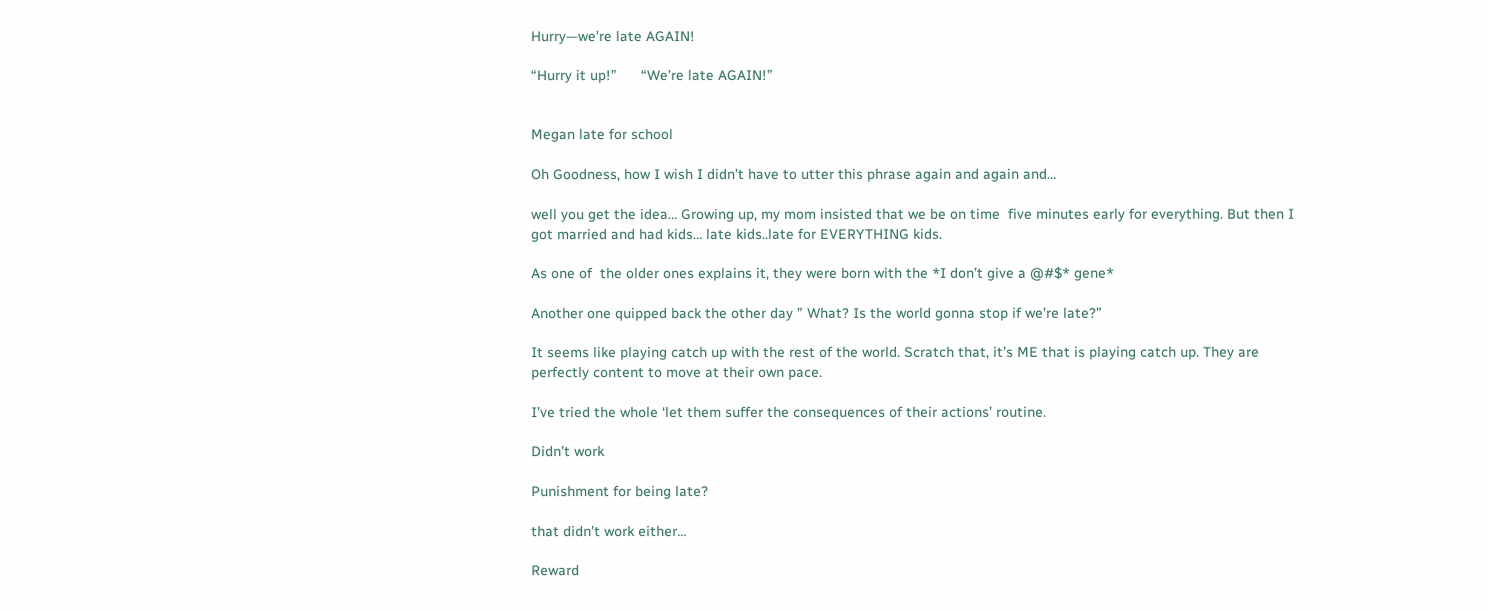Hurry—we’re late AGAIN!

“Hurry it up!”      “We’re late AGAIN!”


Megan late for school

Oh Goodness, how I wish I didn’t have to utter this phrase again and again and…

well you get the idea… Growing up, my mom insisted that we be on time  five minutes early for everything. But then I got married and had kids… late kids..late for EVERYTHING kids.

As one of  the older ones explains it, they were born with the *I don’t give a @#$* gene*

Another one quipped back the other day ” What? Is the world gonna stop if we’re late?”

It seems like playing catch up with the rest of the world. Scratch that, it’s ME that is playing catch up. They are perfectly content to move at their own pace.

I’ve tried the whole ‘let them suffer the consequences of their actions’ routine.

Didn’t work

Punishment for being late?

that didn’t work either…

Reward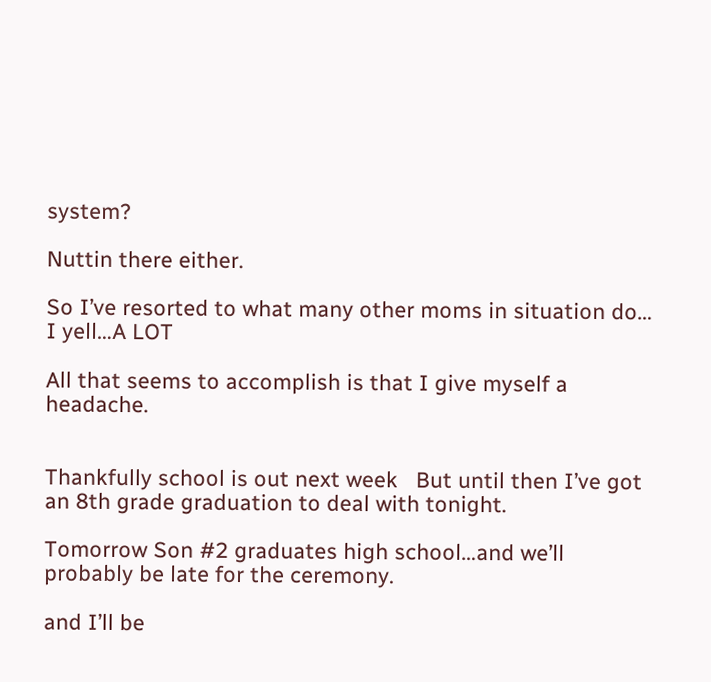system?

Nuttin there either.

So I’ve resorted to what many other moms in situation do… I yell…A LOT

All that seems to accomplish is that I give myself a headache.


Thankfully school is out next week   But until then I’ve got an 8th grade graduation to deal with tonight.

Tomorrow Son #2 graduates high school…and we’ll probably be late for the ceremony.

and I’ll be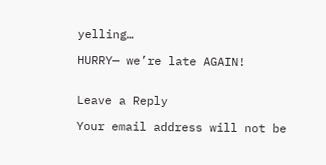yelling…

HURRY— we’re late AGAIN!


Leave a Reply

Your email address will not be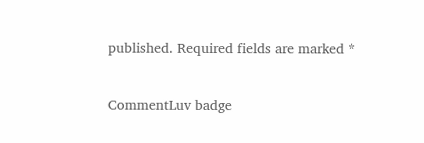published. Required fields are marked *

CommentLuv badge